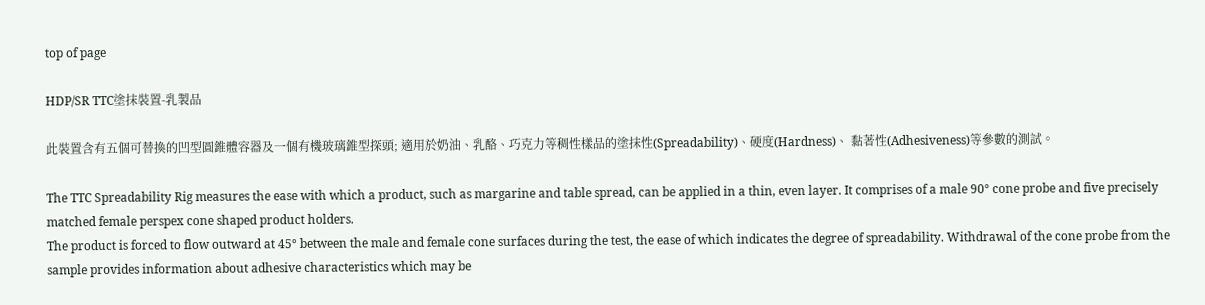top of page

HDP/SR TTC塗抹裝置-乳製品

此裝置含有五個可替換的凹型圓錐體容器及一個有機玻璃錐型探頭; 適用於奶油、乳酪、巧克力等稠性樣品的塗抹性(Spreadability)、硬度(Hardness)、 黏著性(Adhesiveness)等參數的測試。

The TTC Spreadability Rig measures the ease with which a product, such as margarine and table spread, can be applied in a thin, even layer. It comprises of a male 90° cone probe and five precisely matched female perspex cone shaped product holders.
The product is forced to flow outward at 45° between the male and female cone surfaces during the test, the ease of which indicates the degree of spreadability. Withdrawal of the cone probe from the sample provides information about adhesive characteristics which may be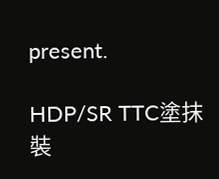present.

HDP/SR TTC塗抹裝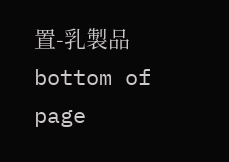置-乳製品
bottom of page